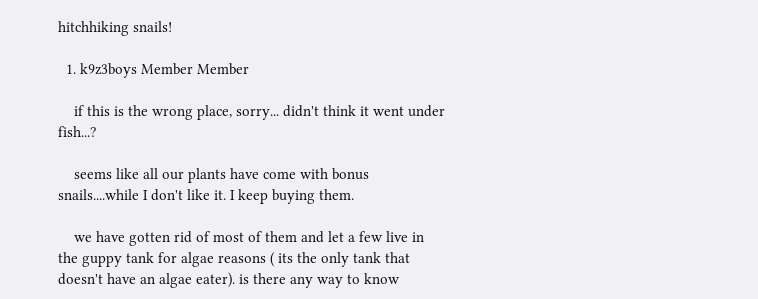hitchhiking snails!

  1. k9z3boys Member Member

    if this is the wrong place, sorry... didn't think it went under fish...?

    seems like all our plants have come with bonus snails....while I don't like it. I keep buying them.

    we have gotten rid of most of them and let a few live in the guppy tank for algae reasons ( its the only tank that doesn't have an algae eater). is there any way to know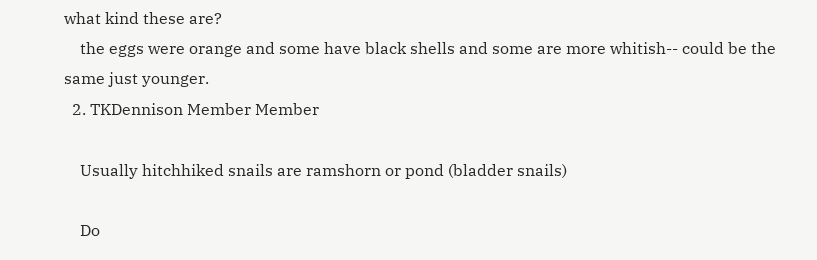what kind these are?
    the eggs were orange and some have black shells and some are more whitish-- could be the same just younger.
  2. TKDennison Member Member

    Usually hitchhiked snails are ramshorn or pond (bladder snails)

    Do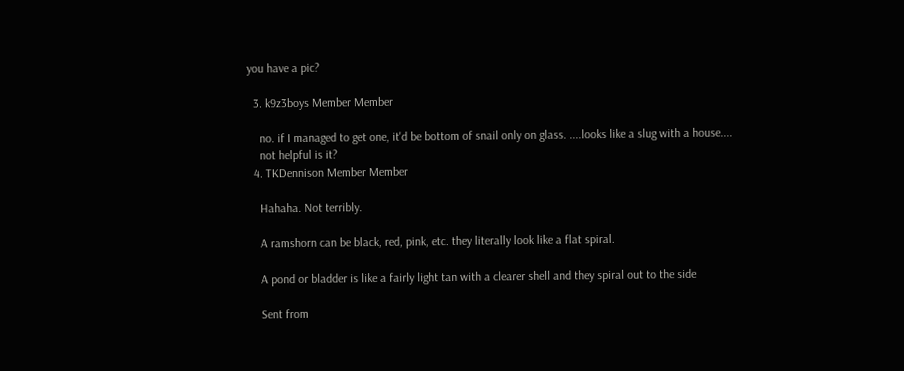you have a pic?

  3. k9z3boys Member Member

    no. if I managed to get one, it'd be bottom of snail only on glass. ....looks like a slug with a house....
    not helpful is it?
  4. TKDennison Member Member

    Hahaha. Not terribly.

    A ramshorn can be black, red, pink, etc. they literally look like a flat spiral.

    A pond or bladder is like a fairly light tan with a clearer shell and they spiral out to the side

    Sent from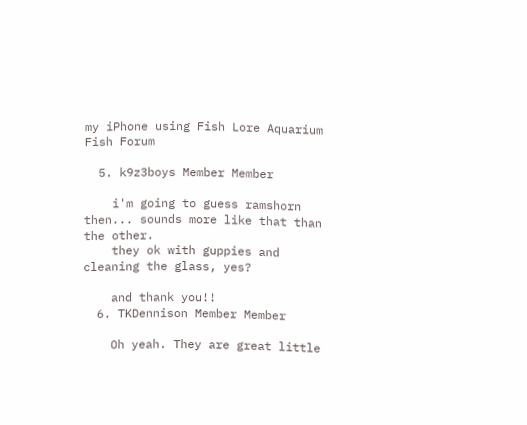my iPhone using Fish Lore Aquarium Fish Forum

  5. k9z3boys Member Member

    i'm going to guess ramshorn then... sounds more like that than the other.
    they ok with guppies and cleaning the glass, yes?

    and thank you!!
  6. TKDennison Member Member

    Oh yeah. They are great little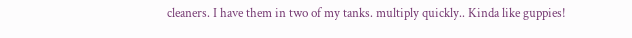cleaners. I have them in two of my tanks. multiply quickly.. Kinda like guppies!